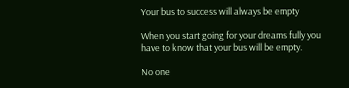Your bus to success will always be empty

When you start going for your dreams fully you have to know that your bus will be empty.

No one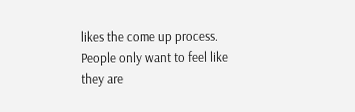likes the come up process. People only want to feel like they are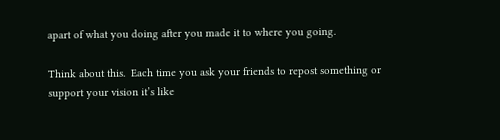apart of what you doing after you made it to where you going.

Think about this.  Each time you ask your friends to repost something or support your vision it’s like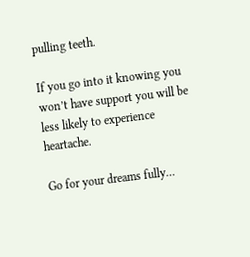pulling teeth.

If you go into it knowing you won’t have support you will be less likely to experience heartache.

Go for your dreams fully…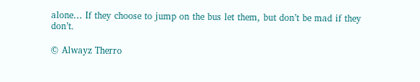alone… If they choose to jump on the bus let them, but don’t be mad if they don’t.

© Alwayz Therro